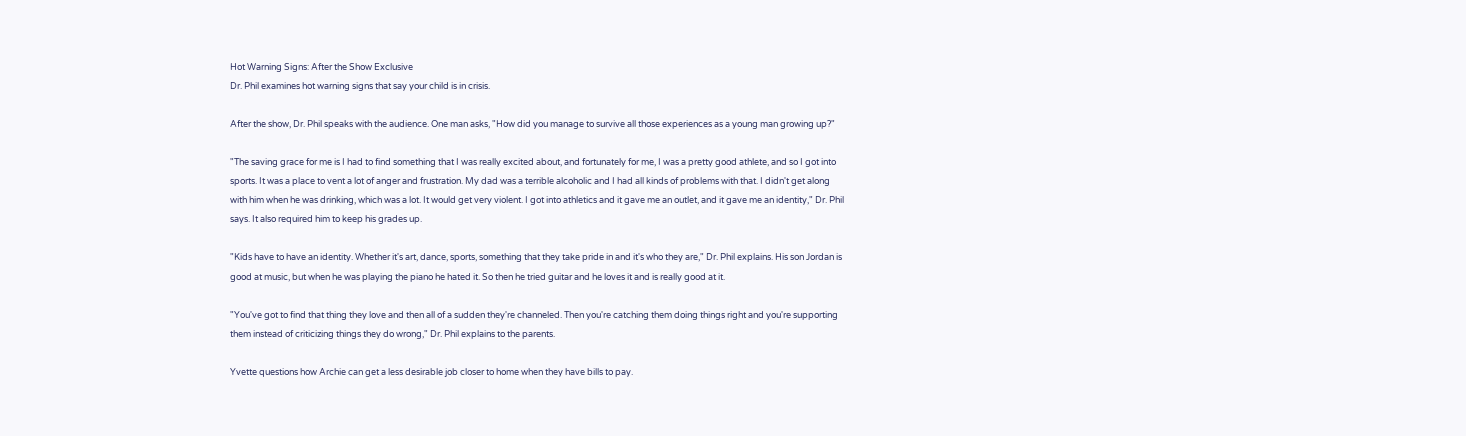Hot Warning Signs: After the Show Exclusive
Dr. Phil examines hot warning signs that say your child is in crisis.

After the show, Dr. Phil speaks with the audience. One man asks, "How did you manage to survive all those experiences as a young man growing up?"

"The saving grace for me is I had to find something that I was really excited about, and fortunately for me, I was a pretty good athlete, and so I got into sports. It was a place to vent a lot of anger and frustration. My dad was a terrible alcoholic and I had all kinds of problems with that. I didn't get along with him when he was drinking, which was a lot. It would get very violent. I got into athletics and it gave me an outlet, and it gave me an identity," Dr. Phil says. It also required him to keep his grades up.

"Kids have to have an identity. Whether it's art, dance, sports, something that they take pride in and it's who they are," Dr. Phil explains. His son Jordan is good at music, but when he was playing the piano he hated it. So then he tried guitar and he loves it and is really good at it.

"You've got to find that thing they love and then all of a sudden they're channeled. Then you're catching them doing things right and you're supporting them instead of criticizing things they do wrong," Dr. Phil explains to the parents.

Yvette questions how Archie can get a less desirable job closer to home when they have bills to pay.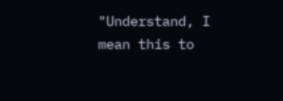"Understand, I mean this to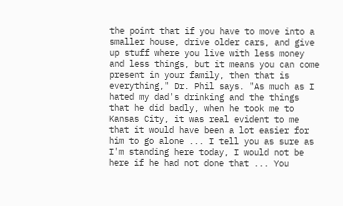the point that if you have to move into a smaller house, drive older cars, and give up stuff where you live with less money and less things, but it means you can come present in your family, then that is everything," Dr. Phil says. "As much as I hated my dad's drinking and the things that he did badly, when he took me to Kansas City, it was real evident to me that it would have been a lot easier for him to go alone ... I tell you as sure as I'm standing here today, I would not be here if he had not done that ... You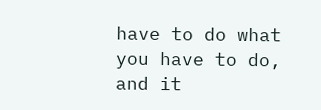have to do what you have to do, and it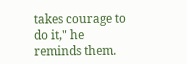takes courage to do it," he reminds them.